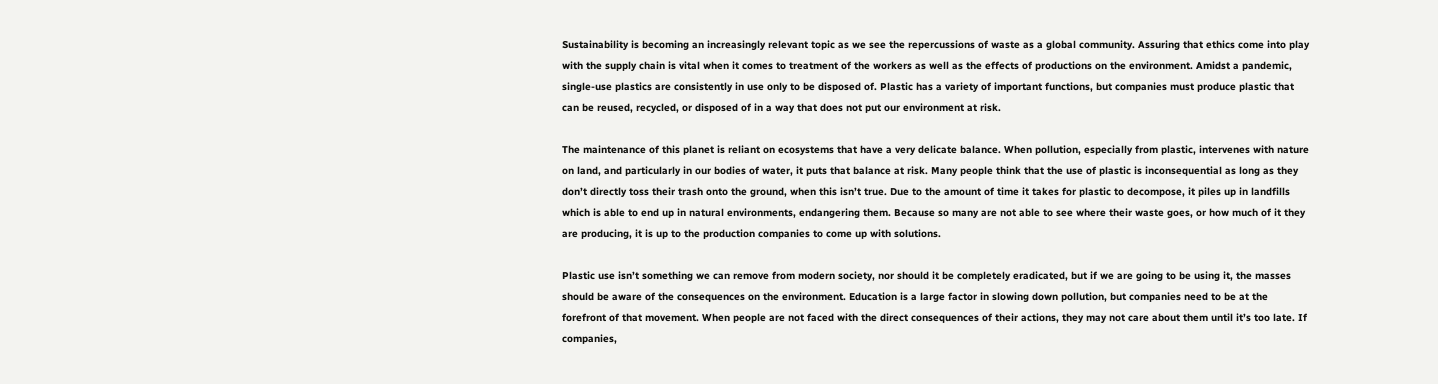Sustainability is becoming an increasingly relevant topic as we see the repercussions of waste as a global community. Assuring that ethics come into play with the supply chain is vital when it comes to treatment of the workers as well as the effects of productions on the environment. Amidst a pandemic, single-use plastics are consistently in use only to be disposed of. Plastic has a variety of important functions, but companies must produce plastic that can be reused, recycled, or disposed of in a way that does not put our environment at risk.

The maintenance of this planet is reliant on ecosystems that have a very delicate balance. When pollution, especially from plastic, intervenes with nature on land, and particularly in our bodies of water, it puts that balance at risk. Many people think that the use of plastic is inconsequential as long as they don’t directly toss their trash onto the ground, when this isn’t true. Due to the amount of time it takes for plastic to decompose, it piles up in landfills which is able to end up in natural environments, endangering them. Because so many are not able to see where their waste goes, or how much of it they are producing, it is up to the production companies to come up with solutions.

Plastic use isn’t something we can remove from modern society, nor should it be completely eradicated, but if we are going to be using it, the masses should be aware of the consequences on the environment. Education is a large factor in slowing down pollution, but companies need to be at the forefront of that movement. When people are not faced with the direct consequences of their actions, they may not care about them until it’s too late. If companies,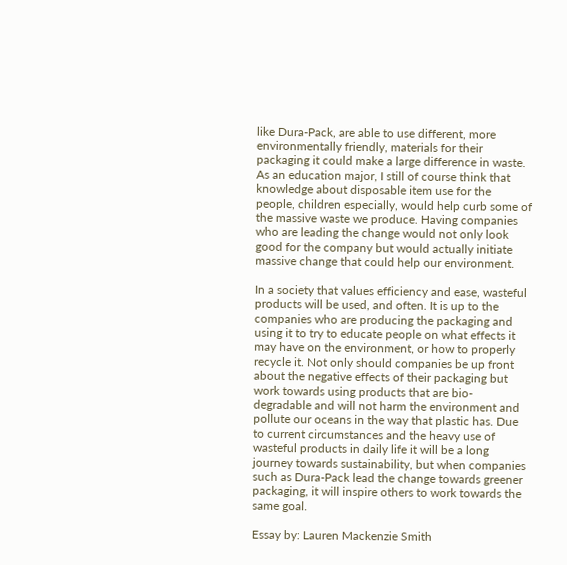like Dura-Pack, are able to use different, more environmentally friendly, materials for their packaging it could make a large difference in waste. As an education major, I still of course think that knowledge about disposable item use for the people, children especially, would help curb some of the massive waste we produce. Having companies who are leading the change would not only look good for the company but would actually initiate massive change that could help our environment.

In a society that values efficiency and ease, wasteful products will be used, and often. It is up to the companies who are producing the packaging and using it to try to educate people on what effects it may have on the environment, or how to properly recycle it. Not only should companies be up front about the negative effects of their packaging but work towards using products that are bio-degradable and will not harm the environment and pollute our oceans in the way that plastic has. Due to current circumstances and the heavy use of wasteful products in daily life it will be a long journey towards sustainability, but when companies such as Dura-Pack lead the change towards greener packaging, it will inspire others to work towards the same goal.

Essay by: Lauren Mackenzie Smith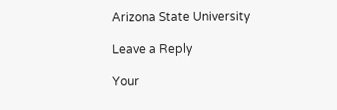Arizona State University

Leave a Reply

Your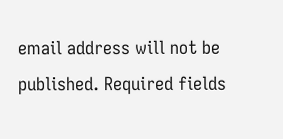email address will not be published. Required fields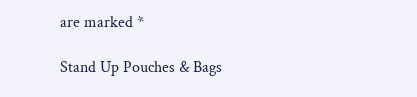are marked *

Stand Up Pouches & Bags